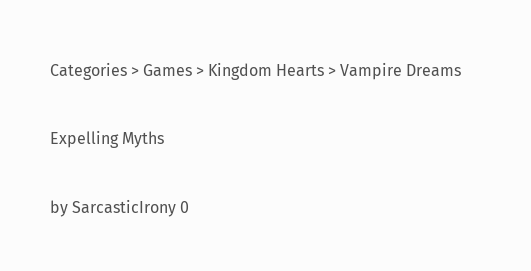Categories > Games > Kingdom Hearts > Vampire Dreams

Expelling Myths

by SarcasticIrony 0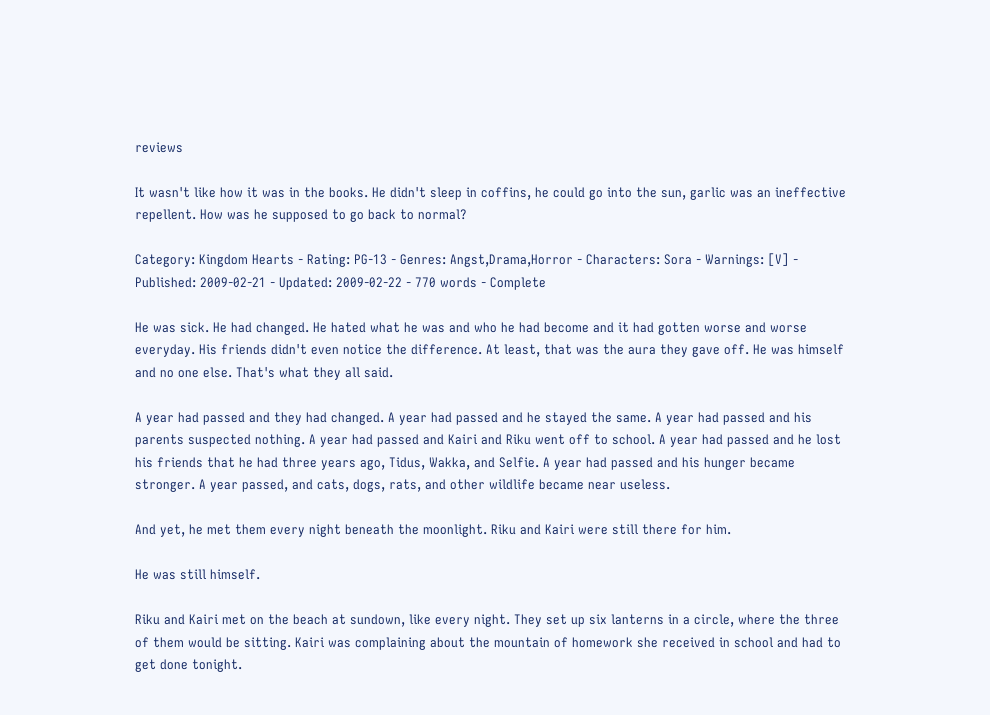reviews

It wasn't like how it was in the books. He didn't sleep in coffins, he could go into the sun, garlic was an ineffective repellent. How was he supposed to go back to normal?

Category: Kingdom Hearts - Rating: PG-13 - Genres: Angst,Drama,Horror - Characters: Sora - Warnings: [V] - Published: 2009-02-21 - Updated: 2009-02-22 - 770 words - Complete

He was sick. He had changed. He hated what he was and who he had become and it had gotten worse and worse everyday. His friends didn't even notice the difference. At least, that was the aura they gave off. He was himself and no one else. That's what they all said.

A year had passed and they had changed. A year had passed and he stayed the same. A year had passed and his parents suspected nothing. A year had passed and Kairi and Riku went off to school. A year had passed and he lost his friends that he had three years ago, Tidus, Wakka, and Selfie. A year had passed and his hunger became stronger. A year passed, and cats, dogs, rats, and other wildlife became near useless.

And yet, he met them every night beneath the moonlight. Riku and Kairi were still there for him.

He was still himself.

Riku and Kairi met on the beach at sundown, like every night. They set up six lanterns in a circle, where the three of them would be sitting. Kairi was complaining about the mountain of homework she received in school and had to get done tonight.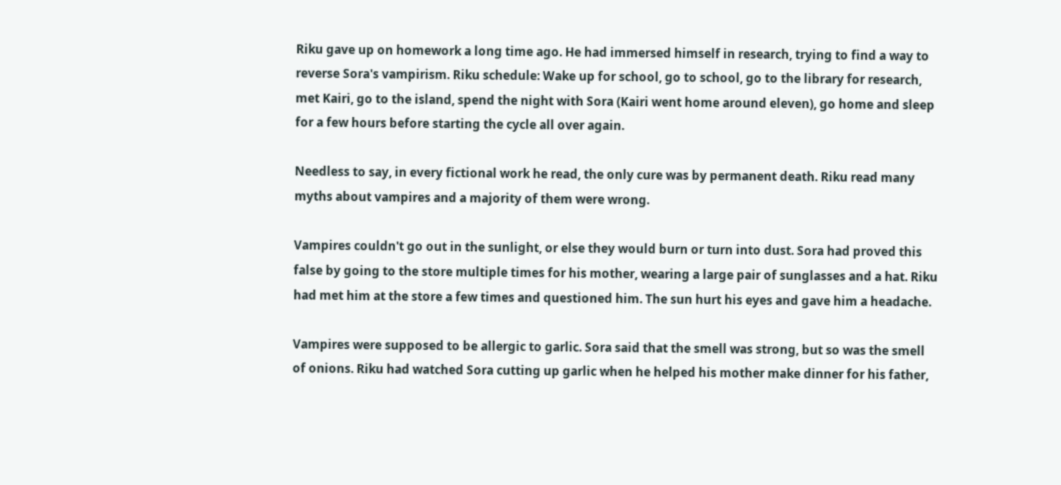Riku gave up on homework a long time ago. He had immersed himself in research, trying to find a way to reverse Sora's vampirism. Riku schedule: Wake up for school, go to school, go to the library for research, met Kairi, go to the island, spend the night with Sora (Kairi went home around eleven), go home and sleep for a few hours before starting the cycle all over again.

Needless to say, in every fictional work he read, the only cure was by permanent death. Riku read many myths about vampires and a majority of them were wrong.

Vampires couldn't go out in the sunlight, or else they would burn or turn into dust. Sora had proved this false by going to the store multiple times for his mother, wearing a large pair of sunglasses and a hat. Riku had met him at the store a few times and questioned him. The sun hurt his eyes and gave him a headache.

Vampires were supposed to be allergic to garlic. Sora said that the smell was strong, but so was the smell of onions. Riku had watched Sora cutting up garlic when he helped his mother make dinner for his father,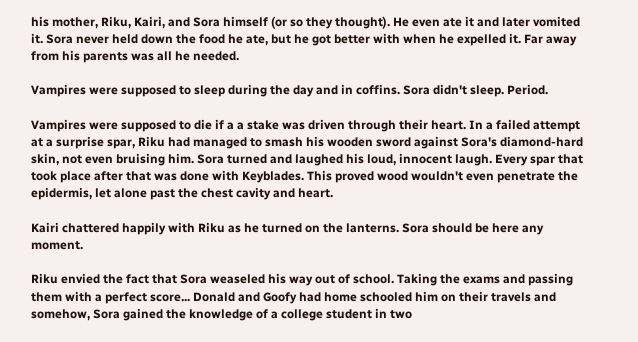his mother, Riku, Kairi, and Sora himself (or so they thought). He even ate it and later vomited it. Sora never held down the food he ate, but he got better with when he expelled it. Far away from his parents was all he needed.

Vampires were supposed to sleep during the day and in coffins. Sora didn't sleep. Period.

Vampires were supposed to die if a a stake was driven through their heart. In a failed attempt at a surprise spar, Riku had managed to smash his wooden sword against Sora's diamond-hard skin, not even bruising him. Sora turned and laughed his loud, innocent laugh. Every spar that took place after that was done with Keyblades. This proved wood wouldn't even penetrate the epidermis, let alone past the chest cavity and heart.

Kairi chattered happily with Riku as he turned on the lanterns. Sora should be here any moment.

Riku envied the fact that Sora weaseled his way out of school. Taking the exams and passing them with a perfect score... Donald and Goofy had home schooled him on their travels and somehow, Sora gained the knowledge of a college student in two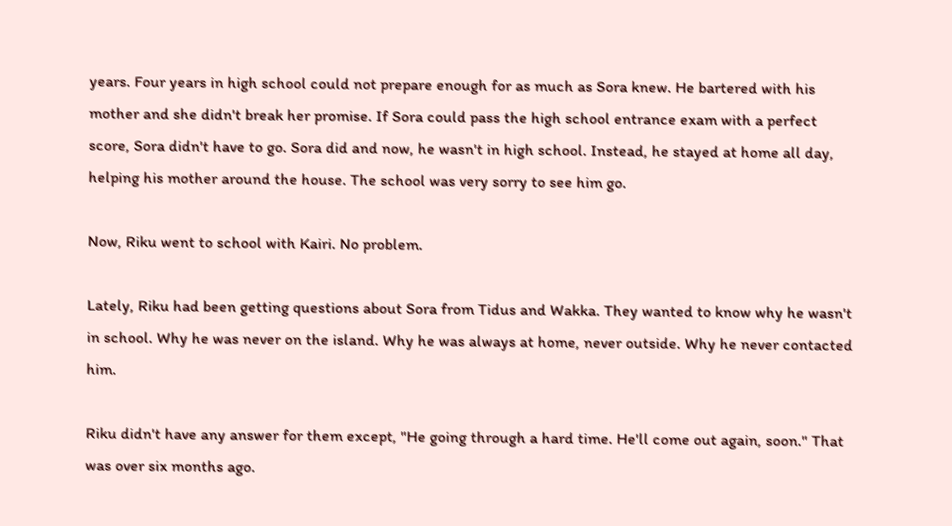years. Four years in high school could not prepare enough for as much as Sora knew. He bartered with his mother and she didn't break her promise. If Sora could pass the high school entrance exam with a perfect score, Sora didn't have to go. Sora did and now, he wasn't in high school. Instead, he stayed at home all day, helping his mother around the house. The school was very sorry to see him go.

Now, Riku went to school with Kairi. No problem.

Lately, Riku had been getting questions about Sora from Tidus and Wakka. They wanted to know why he wasn't in school. Why he was never on the island. Why he was always at home, never outside. Why he never contacted him.

Riku didn't have any answer for them except, "He going through a hard time. He'll come out again, soon." That was over six months ago.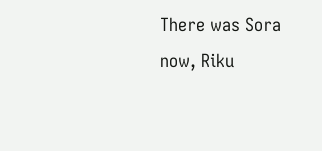There was Sora now, Riku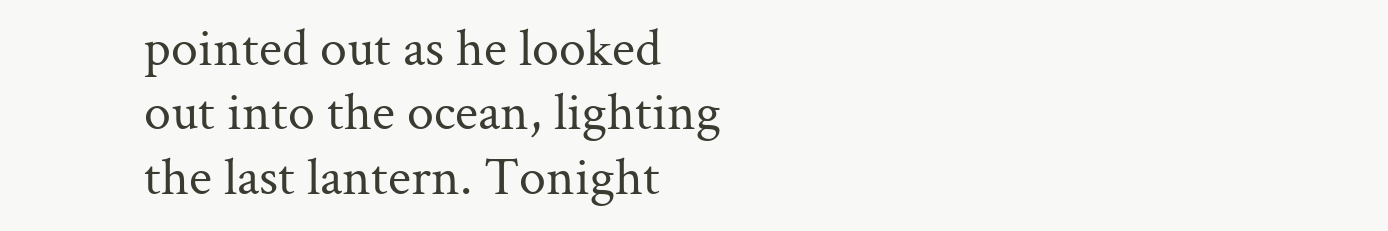pointed out as he looked out into the ocean, lighting the last lantern. Tonight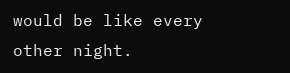would be like every other night.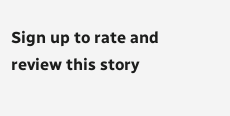Sign up to rate and review this story